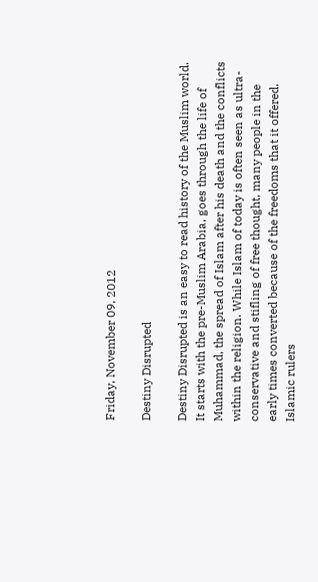Friday, November 09, 2012

Destiny Disrupted

Destiny Disrupted is an easy to read history of the Muslim world. It starts with the pre-Muslim Arabia, goes through the life of Muhammad, the spread of Islam after his death and the conflicts within the religion. While Islam of today is often seen as ultra-conservative and stifling of free thought, many people in the early times converted because of the freedoms that it offered. Islamic rulers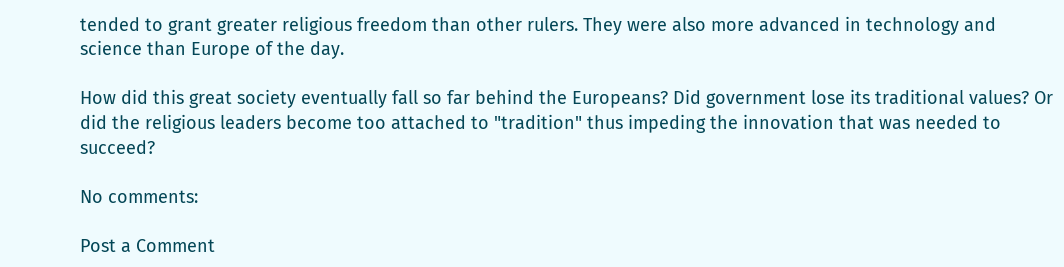tended to grant greater religious freedom than other rulers. They were also more advanced in technology and science than Europe of the day.

How did this great society eventually fall so far behind the Europeans? Did government lose its traditional values? Or did the religious leaders become too attached to "tradition" thus impeding the innovation that was needed to succeed?

No comments:

Post a Comment